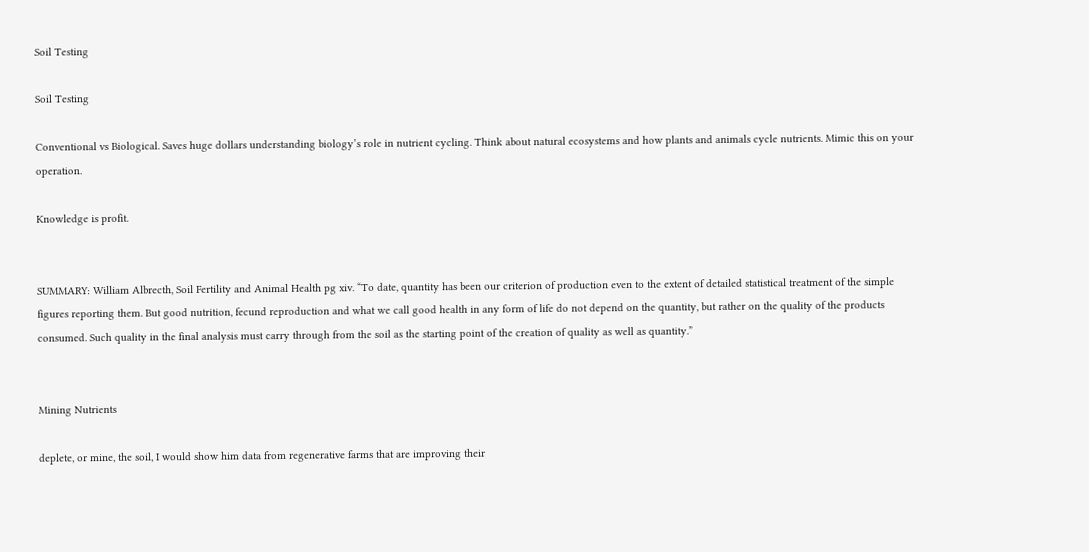Soil Testing

Soil Testing

Conventional vs Biological. Saves huge dollars understanding biology’s role in nutrient cycling. Think about natural ecosystems and how plants and animals cycle nutrients. Mimic this on your operation.

Knowledge is profit.


SUMMARY: William Albrecth, Soil Fertility and Animal Health pg xiv. “To date, quantity has been our criterion of production even to the extent of detailed statistical treatment of the simple figures reporting them. But good nutrition, fecund reproduction and what we call good health in any form of life do not depend on the quantity, but rather on the quality of the products consumed. Such quality in the final analysis must carry through from the soil as the starting point of the creation of quality as well as quantity.”


Mining Nutrients

deplete, or mine, the soil, I would show him data from regenerative farms that are improving their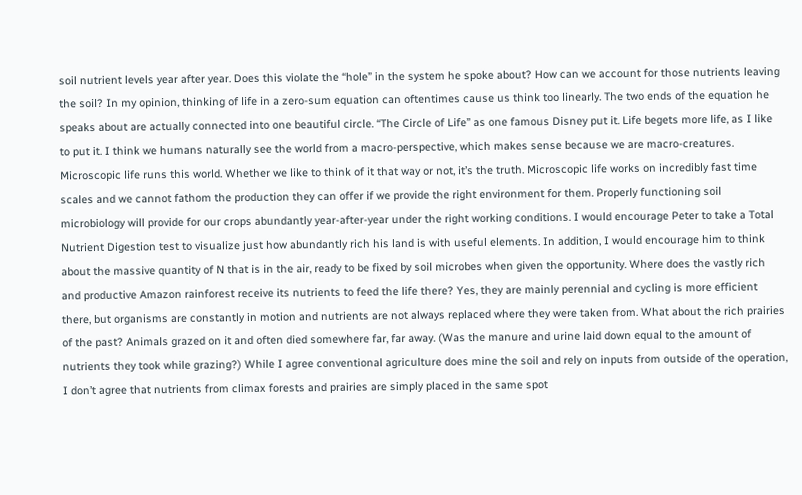soil nutrient levels year after year. Does this violate the “hole” in the system he spoke about? How can we account for those nutrients leaving the soil? In my opinion, thinking of life in a zero-sum equation can oftentimes cause us think too linearly. The two ends of the equation he speaks about are actually connected into one beautiful circle. “The Circle of Life” as one famous Disney put it. Life begets more life, as I like to put it. I think we humans naturally see the world from a macro-perspective, which makes sense because we are macro-creatures. Microscopic life runs this world. Whether we like to think of it that way or not, it’s the truth. Microscopic life works on incredibly fast time scales and we cannot fathom the production they can offer if we provide the right environment for them. Properly functioning soil microbiology will provide for our crops abundantly year-after-year under the right working conditions. I would encourage Peter to take a Total Nutrient Digestion test to visualize just how abundantly rich his land is with useful elements. In addition, I would encourage him to think about the massive quantity of N that is in the air, ready to be fixed by soil microbes when given the opportunity. Where does the vastly rich and productive Amazon rainforest receive its nutrients to feed the life there? Yes, they are mainly perennial and cycling is more efficient there, but organisms are constantly in motion and nutrients are not always replaced where they were taken from. What about the rich prairies of the past? Animals grazed on it and often died somewhere far, far away. (Was the manure and urine laid down equal to the amount of nutrients they took while grazing?) While I agree conventional agriculture does mine the soil and rely on inputs from outside of the operation, I don’t agree that nutrients from climax forests and prairies are simply placed in the same spot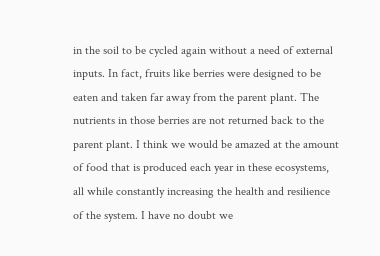in the soil to be cycled again without a need of external inputs. In fact, fruits like berries were designed to be eaten and taken far away from the parent plant. The nutrients in those berries are not returned back to the parent plant. I think we would be amazed at the amount of food that is produced each year in these ecosystems, all while constantly increasing the health and resilience of the system. I have no doubt we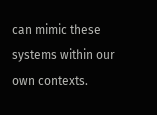can mimic these systems within our own contexts.